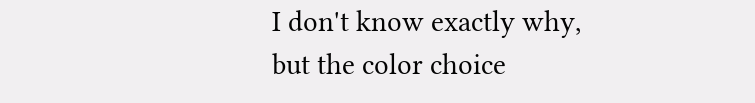I don't know exactly why, but the color choice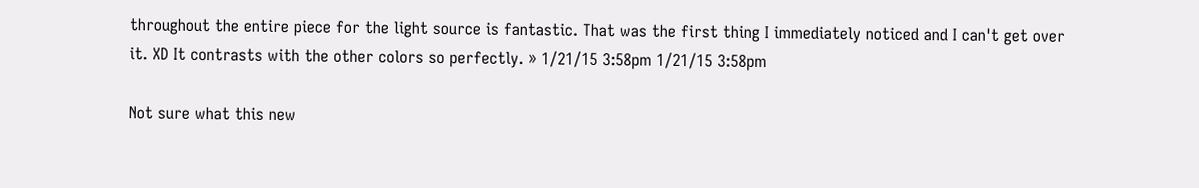throughout the entire piece for the light source is fantastic. That was the first thing I immediately noticed and I can't get over it. XD It contrasts with the other colors so perfectly. » 1/21/15 3:58pm 1/21/15 3:58pm

Not sure what this new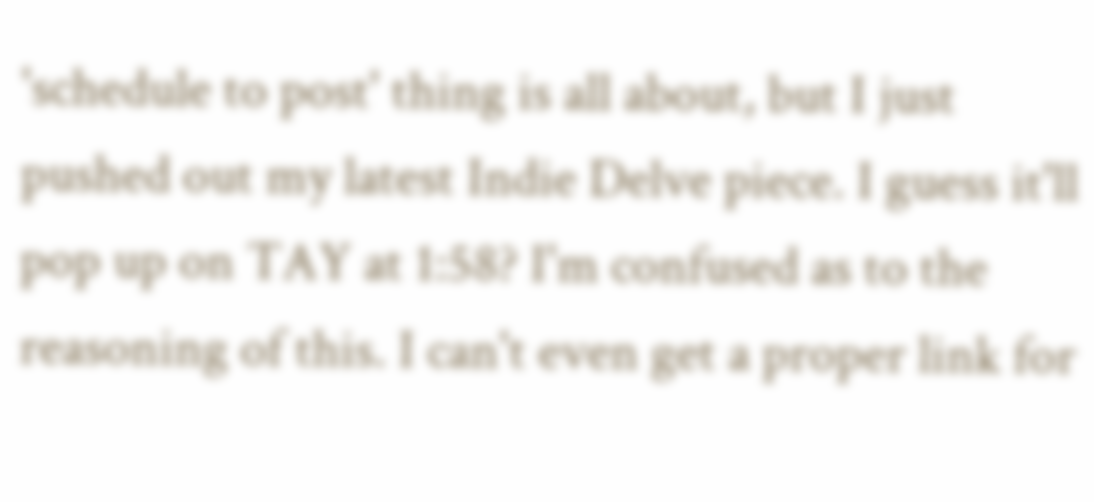'schedule to post' thing is all about, but I just pushed out my latest Indie Delve piece. I guess it'll pop up on TAY at 1:58? I'm confused as to the reasoning of this. I can't even get a proper link for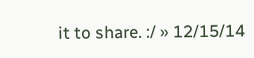it to share. :/ » 12/15/14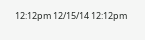12:12pm 12/15/14 12:12pm